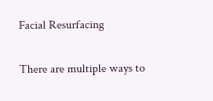Facial Resurfacing

There are multiple ways to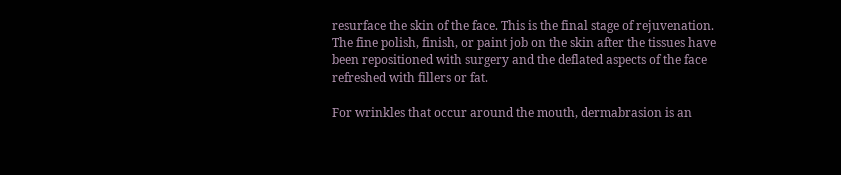resurface the skin of the face. This is the final stage of rejuvenation. The fine polish, finish, or paint job on the skin after the tissues have been repositioned with surgery and the deflated aspects of the face refreshed with fillers or fat.

For wrinkles that occur around the mouth, dermabrasion is an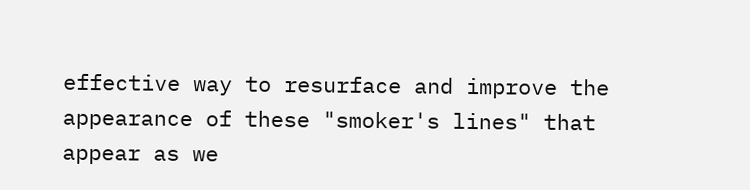effective way to resurface and improve the appearance of these "smoker's lines" that appear as we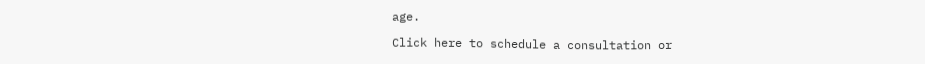age.

Click here to schedule a consultation or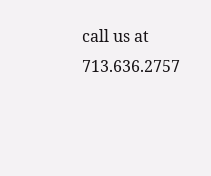call us at 713.636.2757